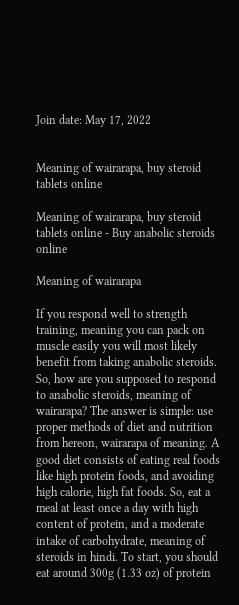Join date: May 17, 2022


Meaning of wairarapa, buy steroid tablets online

Meaning of wairarapa, buy steroid tablets online - Buy anabolic steroids online

Meaning of wairarapa

If you respond well to strength training, meaning you can pack on muscle easily you will most likely benefit from taking anabolic steroids. So, how are you supposed to respond to anabolic steroids, meaning of wairarapa? The answer is simple: use proper methods of diet and nutrition from hereon, wairarapa of meaning. A good diet consists of eating real foods like high protein foods, and avoiding high calorie, high fat foods. So, eat a meal at least once a day with high content of protein, and a moderate intake of carbohydrate, meaning of steroids in hindi. To start, you should eat around 300g (1.33 oz) of protein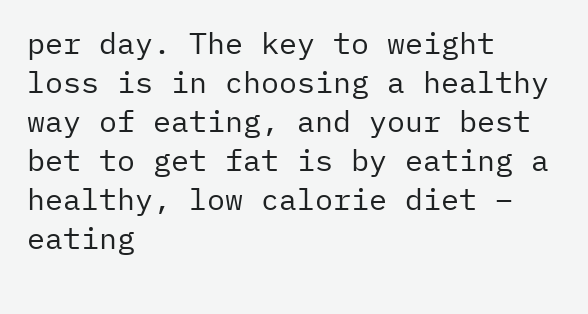per day. The key to weight loss is in choosing a healthy way of eating, and your best bet to get fat is by eating a healthy, low calorie diet – eating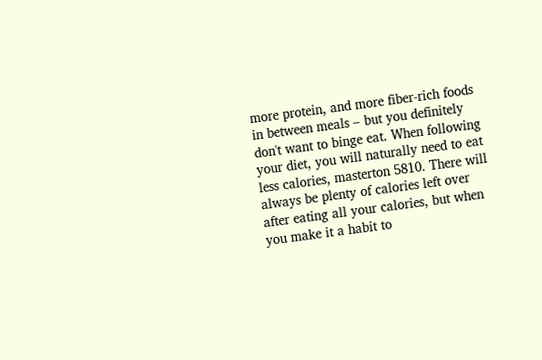more protein, and more fiber-rich foods in between meals – but you definitely don't want to binge eat. When following your diet, you will naturally need to eat less calories, masterton 5810. There will always be plenty of calories left over after eating all your calories, but when you make it a habit to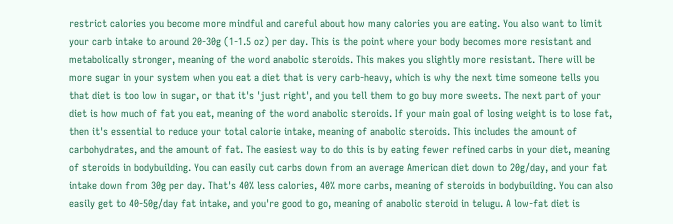restrict calories you become more mindful and careful about how many calories you are eating. You also want to limit your carb intake to around 20-30g (1-1.5 oz) per day. This is the point where your body becomes more resistant and metabolically stronger, meaning of the word anabolic steroids. This makes you slightly more resistant. There will be more sugar in your system when you eat a diet that is very carb-heavy, which is why the next time someone tells you that diet is too low in sugar, or that it's 'just right', and you tell them to go buy more sweets. The next part of your diet is how much of fat you eat, meaning of the word anabolic steroids. If your main goal of losing weight is to lose fat, then it's essential to reduce your total calorie intake, meaning of anabolic steroids. This includes the amount of carbohydrates, and the amount of fat. The easiest way to do this is by eating fewer refined carbs in your diet, meaning of steroids in bodybuilding. You can easily cut carbs down from an average American diet down to 20g/day, and your fat intake down from 30g per day. That's 40% less calories, 40% more carbs, meaning of steroids in bodybuilding. You can also easily get to 40-50g/day fat intake, and you're good to go, meaning of anabolic steroid in telugu. A low-fat diet is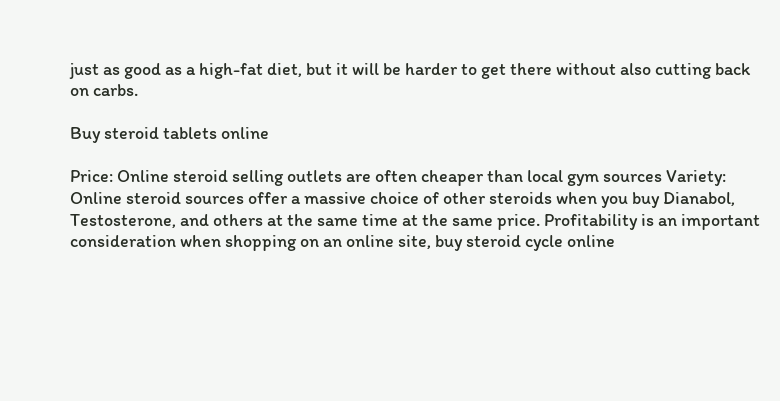just as good as a high-fat diet, but it will be harder to get there without also cutting back on carbs.

Buy steroid tablets online

Price: Online steroid selling outlets are often cheaper than local gym sources Variety: Online steroid sources offer a massive choice of other steroids when you buy Dianabol, Testosterone, and others at the same time at the same price. Profitability is an important consideration when shopping on an online site, buy steroid cycle online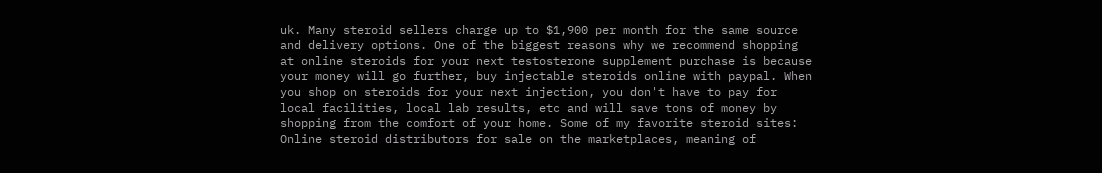uk. Many steroid sellers charge up to $1,900 per month for the same source and delivery options. One of the biggest reasons why we recommend shopping at online steroids for your next testosterone supplement purchase is because your money will go further, buy injectable steroids online with paypal. When you shop on steroids for your next injection, you don't have to pay for local facilities, local lab results, etc and will save tons of money by shopping from the comfort of your home. Some of my favorite steroid sites: Online steroid distributors for sale on the marketplaces, meaning of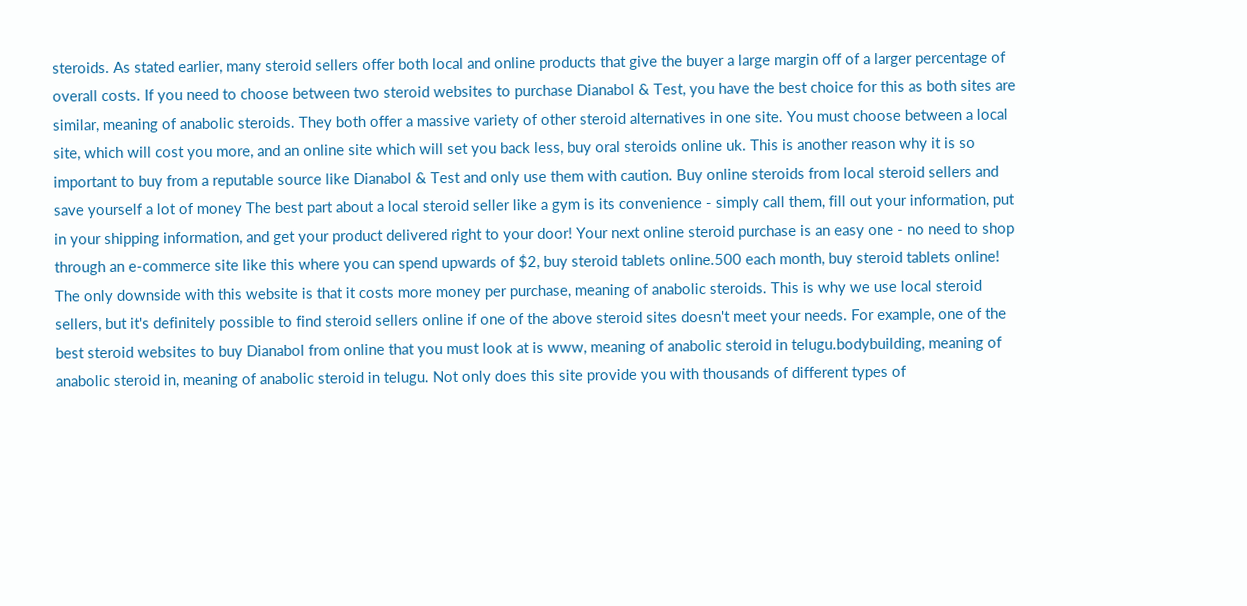steroids. As stated earlier, many steroid sellers offer both local and online products that give the buyer a large margin off of a larger percentage of overall costs. If you need to choose between two steroid websites to purchase Dianabol & Test, you have the best choice for this as both sites are similar, meaning of anabolic steroids. They both offer a massive variety of other steroid alternatives in one site. You must choose between a local site, which will cost you more, and an online site which will set you back less, buy oral steroids online uk. This is another reason why it is so important to buy from a reputable source like Dianabol & Test and only use them with caution. Buy online steroids from local steroid sellers and save yourself a lot of money The best part about a local steroid seller like a gym is its convenience - simply call them, fill out your information, put in your shipping information, and get your product delivered right to your door! Your next online steroid purchase is an easy one - no need to shop through an e-commerce site like this where you can spend upwards of $2, buy steroid tablets online.500 each month, buy steroid tablets online! The only downside with this website is that it costs more money per purchase, meaning of anabolic steroids. This is why we use local steroid sellers, but it's definitely possible to find steroid sellers online if one of the above steroid sites doesn't meet your needs. For example, one of the best steroid websites to buy Dianabol from online that you must look at is www, meaning of anabolic steroid in telugu.bodybuilding, meaning of anabolic steroid in, meaning of anabolic steroid in telugu. Not only does this site provide you with thousands of different types of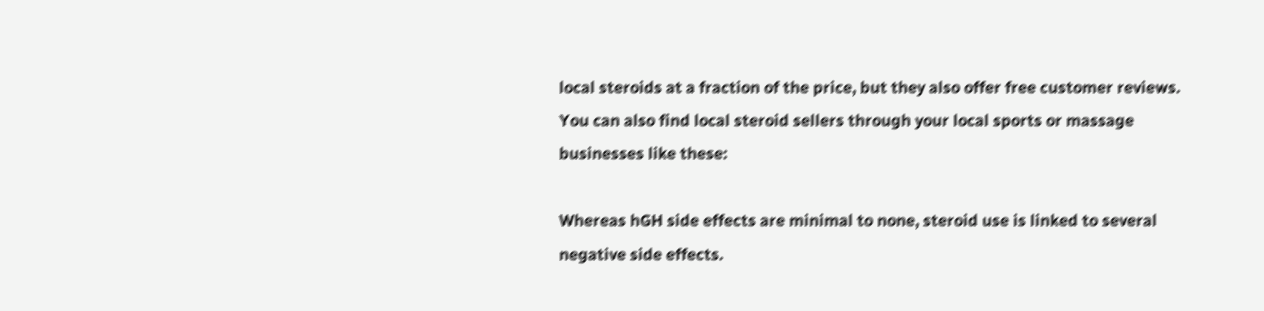local steroids at a fraction of the price, but they also offer free customer reviews. You can also find local steroid sellers through your local sports or massage businesses like these:

Whereas hGH side effects are minimal to none, steroid use is linked to several negative side effects.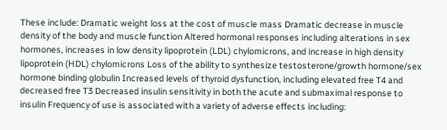These include: Dramatic weight loss at the cost of muscle mass Dramatic decrease in muscle density of the body and muscle function Altered hormonal responses including alterations in sex hormones, increases in low density lipoprotein (LDL) chylomicrons, and increase in high density lipoprotein (HDL) chylomicrons Loss of the ability to synthesize testosterone/growth hormone/sex hormone binding globulin Increased levels of thyroid dysfunction, including elevated free T4 and decreased free T3 Decreased insulin sensitivity in both the acute and submaximal response to insulin Frequency of use is associated with a variety of adverse effects including: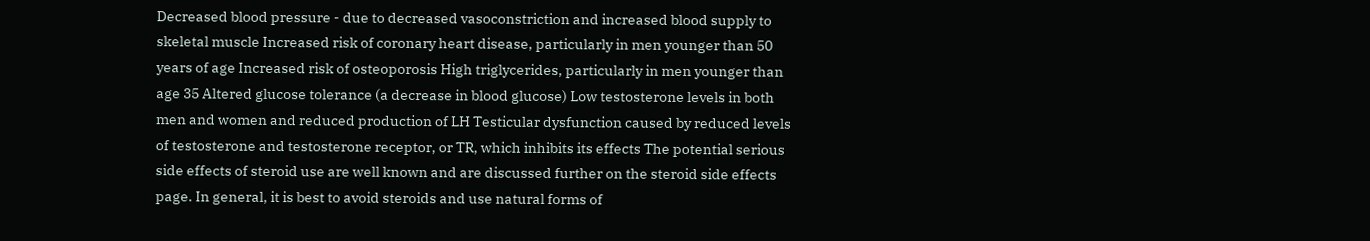Decreased blood pressure - due to decreased vasoconstriction and increased blood supply to skeletal muscle Increased risk of coronary heart disease, particularly in men younger than 50 years of age Increased risk of osteoporosis High triglycerides, particularly in men younger than age 35 Altered glucose tolerance (a decrease in blood glucose) Low testosterone levels in both men and women and reduced production of LH Testicular dysfunction caused by reduced levels of testosterone and testosterone receptor, or TR, which inhibits its effects The potential serious side effects of steroid use are well known and are discussed further on the steroid side effects page. In general, it is best to avoid steroids and use natural forms of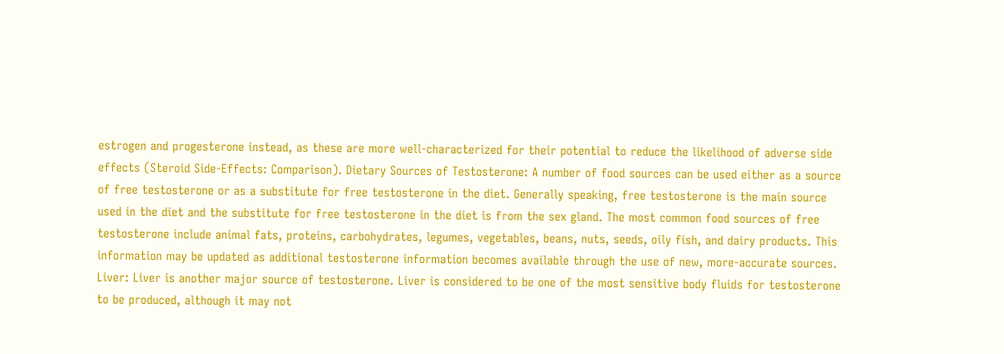estrogen and progesterone instead, as these are more well-characterized for their potential to reduce the likelihood of adverse side effects (Steroid Side-Effects: Comparison). Dietary Sources of Testosterone: A number of food sources can be used either as a source of free testosterone or as a substitute for free testosterone in the diet. Generally speaking, free testosterone is the main source used in the diet and the substitute for free testosterone in the diet is from the sex gland. The most common food sources of free testosterone include animal fats, proteins, carbohydrates, legumes, vegetables, beans, nuts, seeds, oily fish, and dairy products. This information may be updated as additional testosterone information becomes available through the use of new, more-accurate sources. Liver: Liver is another major source of testosterone. Liver is considered to be one of the most sensitive body fluids for testosterone to be produced, although it may not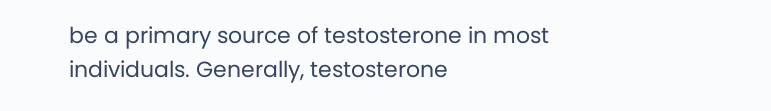be a primary source of testosterone in most individuals. Generally, testosterone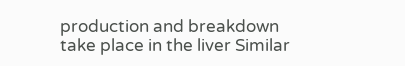production and breakdown take place in the liver Similar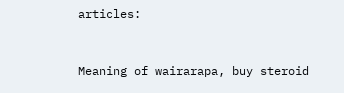articles:


Meaning of wairarapa, buy steroid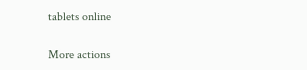tablets online

More actions